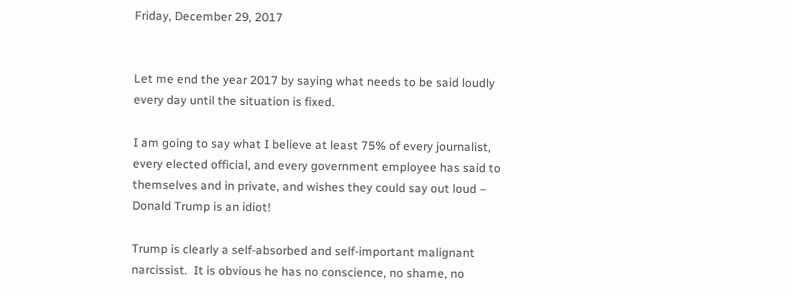Friday, December 29, 2017


Let me end the year 2017 by saying what needs to be said loudly every day until the situation is fixed.

I am going to say what I believe at least 75% of every journalist, every elected official, and every government employee has said to themselves and in private, and wishes they could say out loud – Donald Trump is an idiot!

Trump is clearly a self-absorbed and self-important malignant narcissist.  It is obvious he has no conscience, no shame, no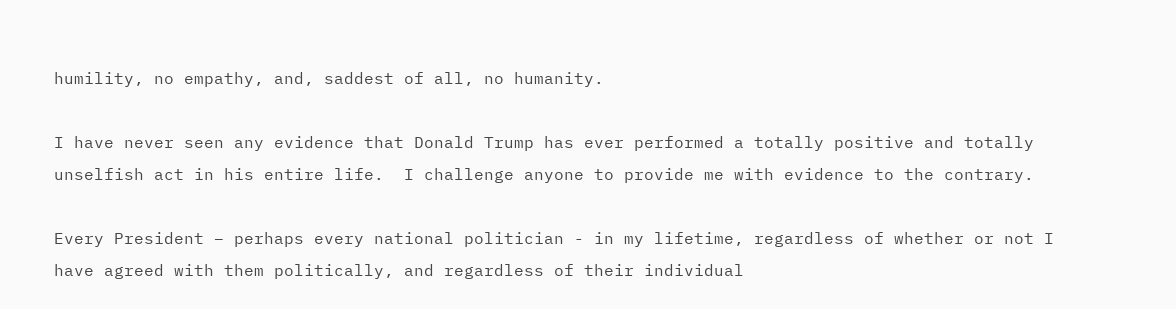humility, no empathy, and, saddest of all, no humanity.

I have never seen any evidence that Donald Trump has ever performed a totally positive and totally unselfish act in his entire life.  I challenge anyone to provide me with evidence to the contrary.

Every President – perhaps every national politician - in my lifetime, regardless of whether or not I have agreed with them politically, and regardless of their individual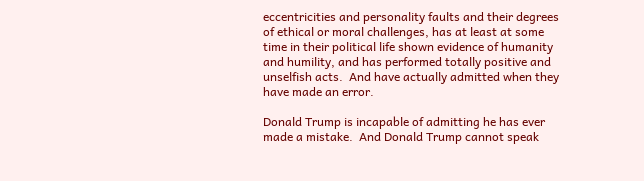eccentricities and personality faults and their degrees of ethical or moral challenges, has at least at some time in their political life shown evidence of humanity and humility, and has performed totally positive and unselfish acts.  And have actually admitted when they have made an error.

Donald Trump is incapable of admitting he has ever made a mistake.  And Donald Trump cannot speak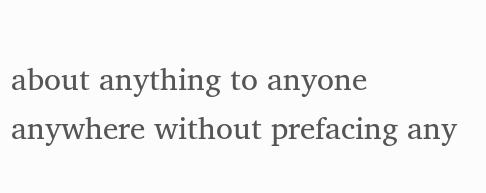about anything to anyone anywhere without prefacing any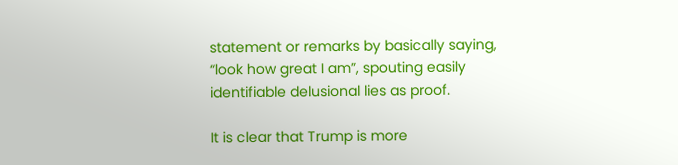statement or remarks by basically saying, “look how great I am”, spouting easily identifiable delusional lies as proof.

It is clear that Trump is more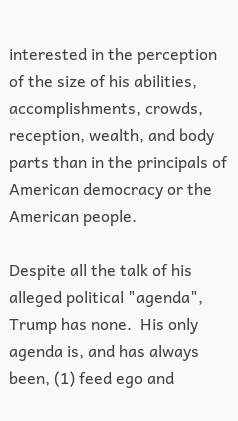interested in the perception of the size of his abilities, accomplishments, crowds, reception, wealth, and body parts than in the principals of American democracy or the American people.

Despite all the talk of his alleged political "agenda", Trump has none.  His only agenda is, and has always been, (1) feed ego and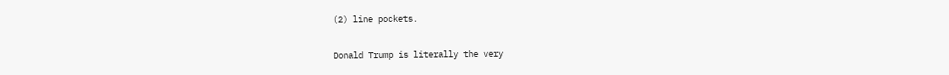(2) line pockets.

Donald Trump is literally the very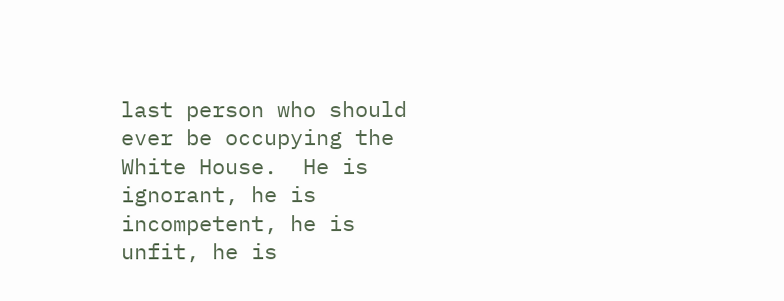last person who should ever be occupying the White House.  He is ignorant, he is incompetent, he is unfit, he is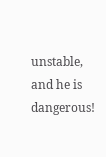unstable, and he is dangerous!